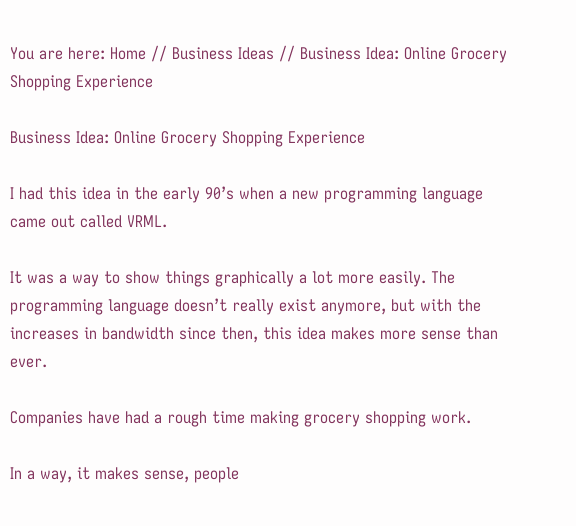You are here: Home // Business Ideas // Business Idea: Online Grocery Shopping Experience

Business Idea: Online Grocery Shopping Experience

I had this idea in the early 90’s when a new programming language came out called VRML.

It was a way to show things graphically a lot more easily. The programming language doesn’t really exist anymore, but with the increases in bandwidth since then, this idea makes more sense than ever.

Companies have had a rough time making grocery shopping work.

In a way, it makes sense, people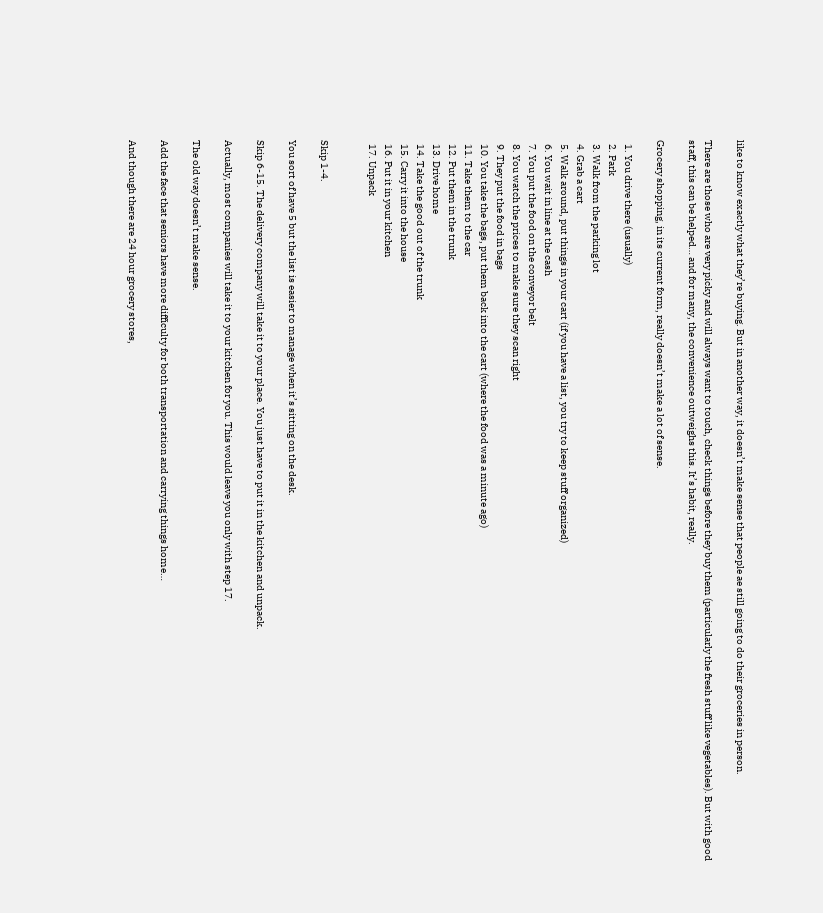like to know exactly what they’re buying. But in another way, it doesn’t make sense that people ae still going to do their groceries in person.

There are those who are very picky and will always want to touch, check things before they buy them (particularly the fresh stuff like vegetables). But with good staff, this can be helped… and for many, the convenience outweighs this. It’s habit, really.

Grocery shopping, in its current form, really doesn’t make a lot of sense.

  1. You drive there (usually)
  2. Park
  3. Walk from the parking lot
  4. Grab a cart
  5. Walk around, put things in your cart (if you have a list, you try to keep stuff organized)
  6. You wait in line at the cash
  7. You put the food on the conveyor belt
  8. You watch the prices to make sure they scan right
  9. They put the food in bags
  10. You take the bags, put them back into the cart (where the food was a minute ago)
  11. Take them to the car
  12. Put them in the trunk
  13. Drive home
  14. Take the good out of the trunk
  15. Carry it into the house
  16. Put it in your kitchen
  17. Unpack


Skip 1-4.

You sort of have 5 but the list is easier to manage when it’s sitting on the desk.

Skip 6-15. The delivery company will take it to your place. You just have to put it in the kitchen and unpack.

Actually, most companies will take it to your kitchen for you. This would leave you only with step 17.

The old way doesn’t make sense.

Add the face that seniors have more difficulty for both transportation and carrying things home…

And though there are 24 hour grocery stores,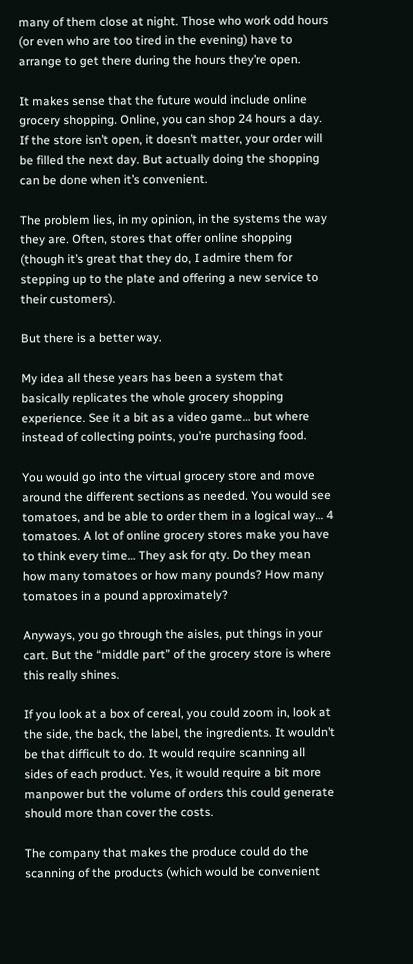many of them close at night. Those who work odd hours (or even who are too tired in the evening) have to arrange to get there during the hours they’re open.

It makes sense that the future would include online grocery shopping. Online, you can shop 24 hours a day. If the store isn’t open, it doesn’t matter, your order will be filled the next day. But actually doing the shopping can be done when it’s convenient.

The problem lies, in my opinion, in the systems the way they are. Often, stores that offer online shopping (though it’s great that they do, I admire them for stepping up to the plate and offering a new service to their customers).

But there is a better way.

My idea all these years has been a system that basically replicates the whole grocery shopping experience. See it a bit as a video game… but where instead of collecting points, you’re purchasing food.

You would go into the virtual grocery store and move around the different sections as needed. You would see tomatoes, and be able to order them in a logical way… 4 tomatoes. A lot of online grocery stores make you have to think every time… They ask for qty. Do they mean how many tomatoes or how many pounds? How many tomatoes in a pound approximately?

Anyways, you go through the aisles, put things in your cart. But the “middle part” of the grocery store is where this really shines.

If you look at a box of cereal, you could zoom in, look at the side, the back, the label, the ingredients. It wouldn’t be that difficult to do. It would require scanning all sides of each product. Yes, it would require a bit more manpower but the volume of orders this could generate should more than cover the costs.

The company that makes the produce could do the scanning of the products (which would be convenient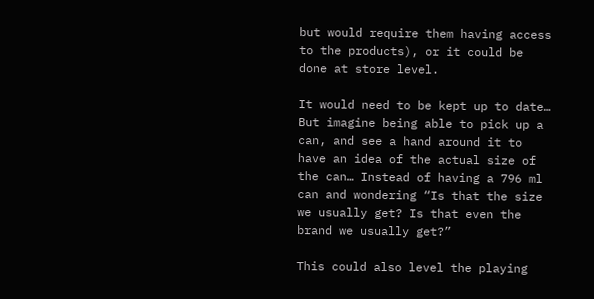but would require them having access to the products), or it could be done at store level.

It would need to be kept up to date… But imagine being able to pick up a can, and see a hand around it to have an idea of the actual size of the can… Instead of having a 796 ml can and wondering “Is that the size we usually get? Is that even the brand we usually get?”

This could also level the playing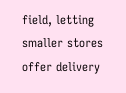field, letting smaller stores offer delivery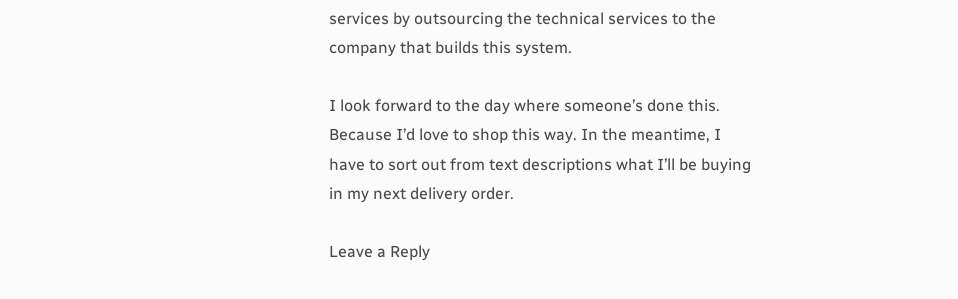services by outsourcing the technical services to the company that builds this system.

I look forward to the day where someone’s done this. Because I’d love to shop this way. In the meantime, I have to sort out from text descriptions what I’ll be buying in my next delivery order.

Leave a Reply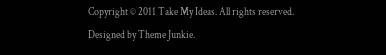Copyright © 2011 Take My Ideas. All rights reserved.
Designed by Theme Junkie.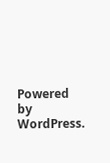Powered by WordPress.